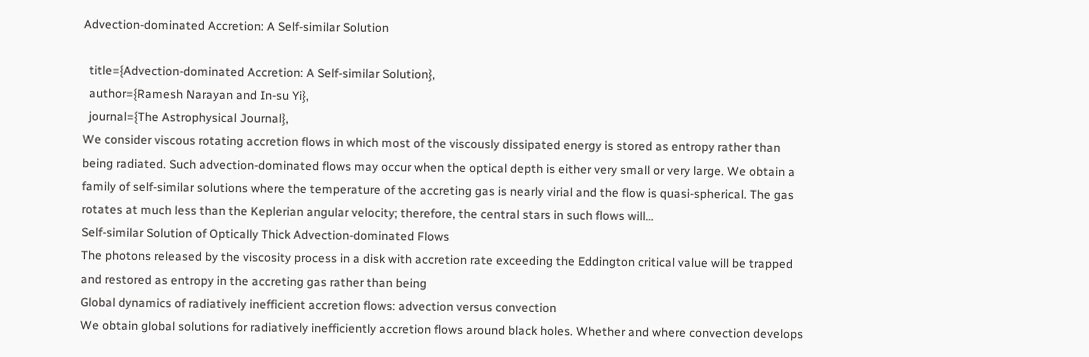Advection-dominated Accretion: A Self-similar Solution

  title={Advection-dominated Accretion: A Self-similar Solution},
  author={Ramesh Narayan and In-su Yi},
  journal={The Astrophysical Journal},
We consider viscous rotating accretion flows in which most of the viscously dissipated energy is stored as entropy rather than being radiated. Such advection-dominated flows may occur when the optical depth is either very small or very large. We obtain a family of self-similar solutions where the temperature of the accreting gas is nearly virial and the flow is quasi-spherical. The gas rotates at much less than the Keplerian angular velocity; therefore, the central stars in such flows will…
Self-similar Solution of Optically Thick Advection-dominated Flows
The photons released by the viscosity process in a disk with accretion rate exceeding the Eddington critical value will be trapped and restored as entropy in the accreting gas rather than being
Global dynamics of radiatively inefficient accretion flows: advection versus convection
We obtain global solutions for radiatively inefficiently accretion flows around black holes. Whether and where convection develops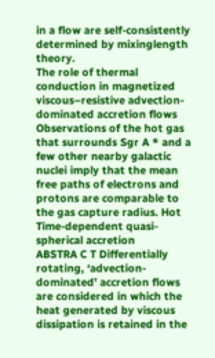in a flow are self-consistently determined by mixinglength theory.
The role of thermal conduction in magnetized viscous–resistive advection‐dominated accretion flows
Observations of the hot gas that surrounds Sgr A * and a few other nearby galactic nuclei imply that the mean free paths of electrons and protons are comparable to the gas capture radius. Hot
Time-dependent quasi-spherical accretion
ABSTRA C T Differentially rotating, ‘advection-dominated’ accretion flows are considered in which the heat generated by viscous dissipation is retained in the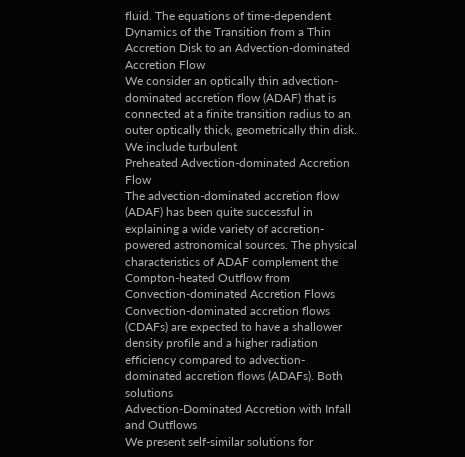fluid. The equations of time-dependent
Dynamics of the Transition from a Thin Accretion Disk to an Advection-dominated Accretion Flow
We consider an optically thin advection-dominated accretion flow (ADAF) that is connected at a finite transition radius to an outer optically thick, geometrically thin disk. We include turbulent
Preheated Advection-dominated Accretion Flow
The advection-dominated accretion flow (ADAF) has been quite successful in explaining a wide variety of accretion-powered astronomical sources. The physical characteristics of ADAF complement the
Compton-heated Outflow from Convection-dominated Accretion Flows
Convection-dominated accretion flows (CDAFs) are expected to have a shallower density profile and a higher radiation efficiency compared to advection-dominated accretion flows (ADAFs). Both solutions
Advection-Dominated Accretion with Infall and Outflows
We present self-similar solutions for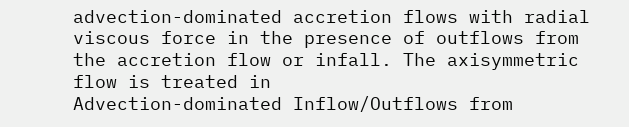advection-dominated accretion flows with radial viscous force in the presence of outflows from the accretion flow or infall. The axisymmetric flow is treated in
Advection-dominated Inflow/Outflows from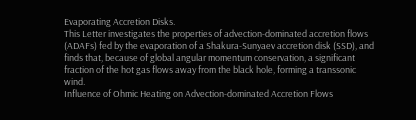Evaporating Accretion Disks.
This Letter investigates the properties of advection-dominated accretion flows (ADAFs) fed by the evaporation of a Shakura-Sunyaev accretion disk (SSD), and finds that, because of global angular momentum conservation, a significant fraction of the hot gas flows away from the black hole, forming a transsonic wind.
Influence of Ohmic Heating on Advection-dominated Accretion Flows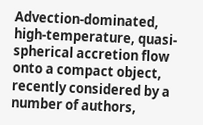Advection-dominated, high-temperature, quasi-spherical accretion flow onto a compact object, recently considered by a number of authors,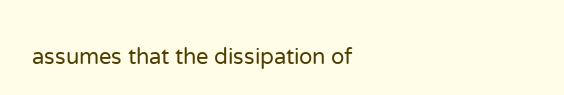assumes that the dissipation of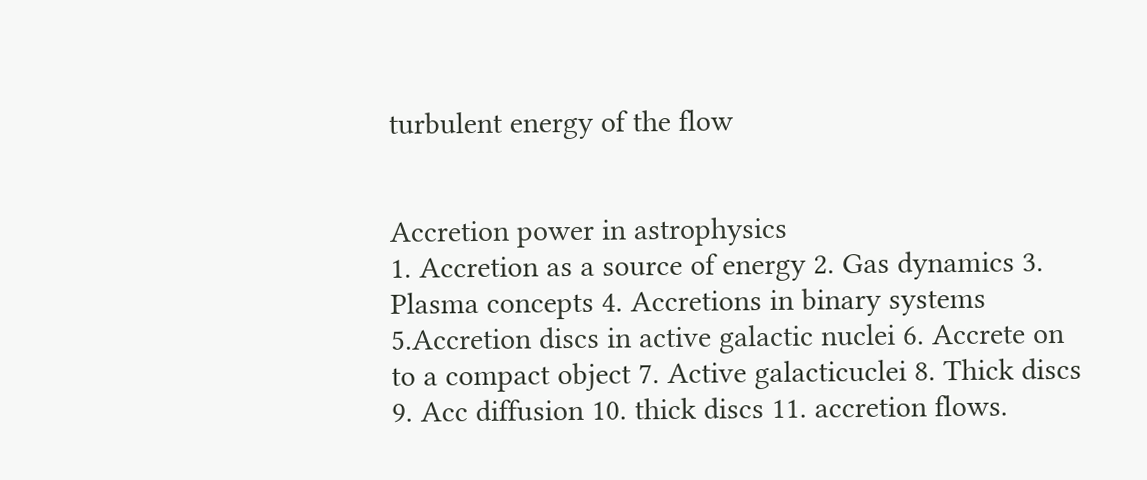turbulent energy of the flow


Accretion power in astrophysics
1. Accretion as a source of energy 2. Gas dynamics 3. Plasma concepts 4. Accretions in binary systems 5.Accretion discs in active galactic nuclei 6. Accrete on to a compact object 7. Active galacticuclei 8. Thick discs 9. Acc diffusion 10. thick discs 11. accretion flows.